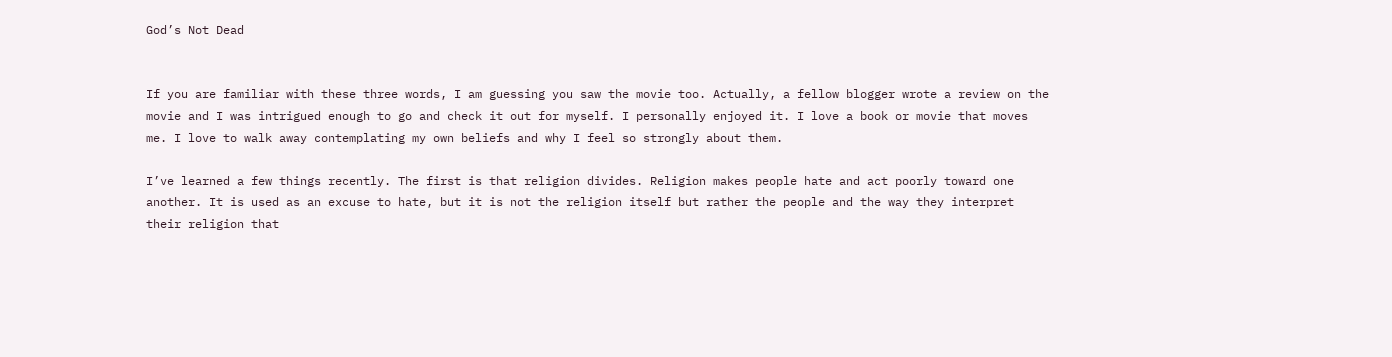God’s Not Dead


If you are familiar with these three words, I am guessing you saw the movie too. Actually, a fellow blogger wrote a review on the movie and I was intrigued enough to go and check it out for myself. I personally enjoyed it. I love a book or movie that moves me. I love to walk away contemplating my own beliefs and why I feel so strongly about them.

I’ve learned a few things recently. The first is that religion divides. Religion makes people hate and act poorly toward one another. It is used as an excuse to hate, but it is not the religion itself but rather the people and the way they interpret their religion that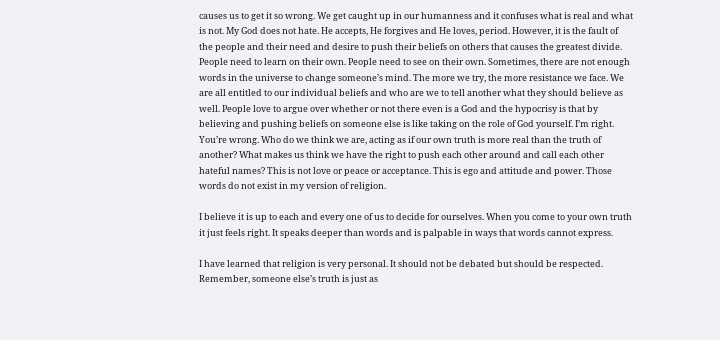causes us to get it so wrong. We get caught up in our humanness and it confuses what is real and what is not. My God does not hate. He accepts, He forgives and He loves, period. However, it is the fault of the people and their need and desire to push their beliefs on others that causes the greatest divide. People need to learn on their own. People need to see on their own. Sometimes, there are not enough words in the universe to change someone’s mind. The more we try, the more resistance we face. We are all entitled to our individual beliefs and who are we to tell another what they should believe as well. People love to argue over whether or not there even is a God and the hypocrisy is that by believing and pushing beliefs on someone else is like taking on the role of God yourself. I’m right. You’re wrong. Who do we think we are, acting as if our own truth is more real than the truth of another? What makes us think we have the right to push each other around and call each other hateful names? This is not love or peace or acceptance. This is ego and attitude and power. Those words do not exist in my version of religion.

I believe it is up to each and every one of us to decide for ourselves. When you come to your own truth it just feels right. It speaks deeper than words and is palpable in ways that words cannot express.

I have learned that religion is very personal. It should not be debated but should be respected. Remember, someone else’s truth is just as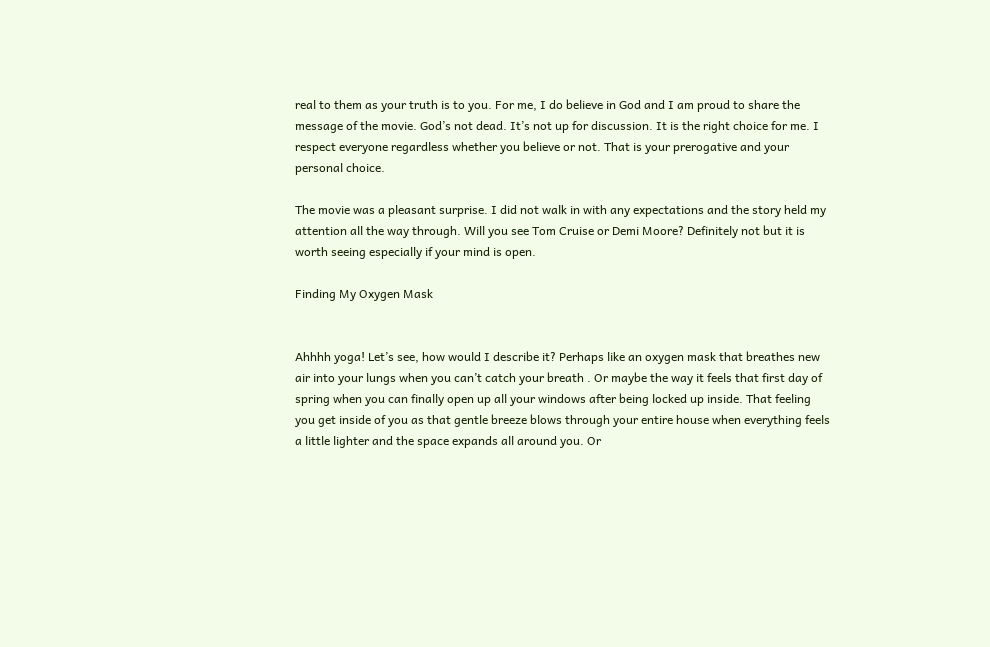real to them as your truth is to you. For me, I do believe in God and I am proud to share the message of the movie. God’s not dead. It’s not up for discussion. It is the right choice for me. I respect everyone regardless whether you believe or not. That is your prerogative and your personal choice.

The movie was a pleasant surprise. I did not walk in with any expectations and the story held my attention all the way through. Will you see Tom Cruise or Demi Moore? Definitely not but it is worth seeing especially if your mind is open.

Finding My Oxygen Mask


Ahhhh yoga! Let’s see, how would I describe it? Perhaps like an oxygen mask that breathes new air into your lungs when you can’t catch your breath . Or maybe the way it feels that first day of spring when you can finally open up all your windows after being locked up inside. That feeling you get inside of you as that gentle breeze blows through your entire house when everything feels a little lighter and the space expands all around you. Or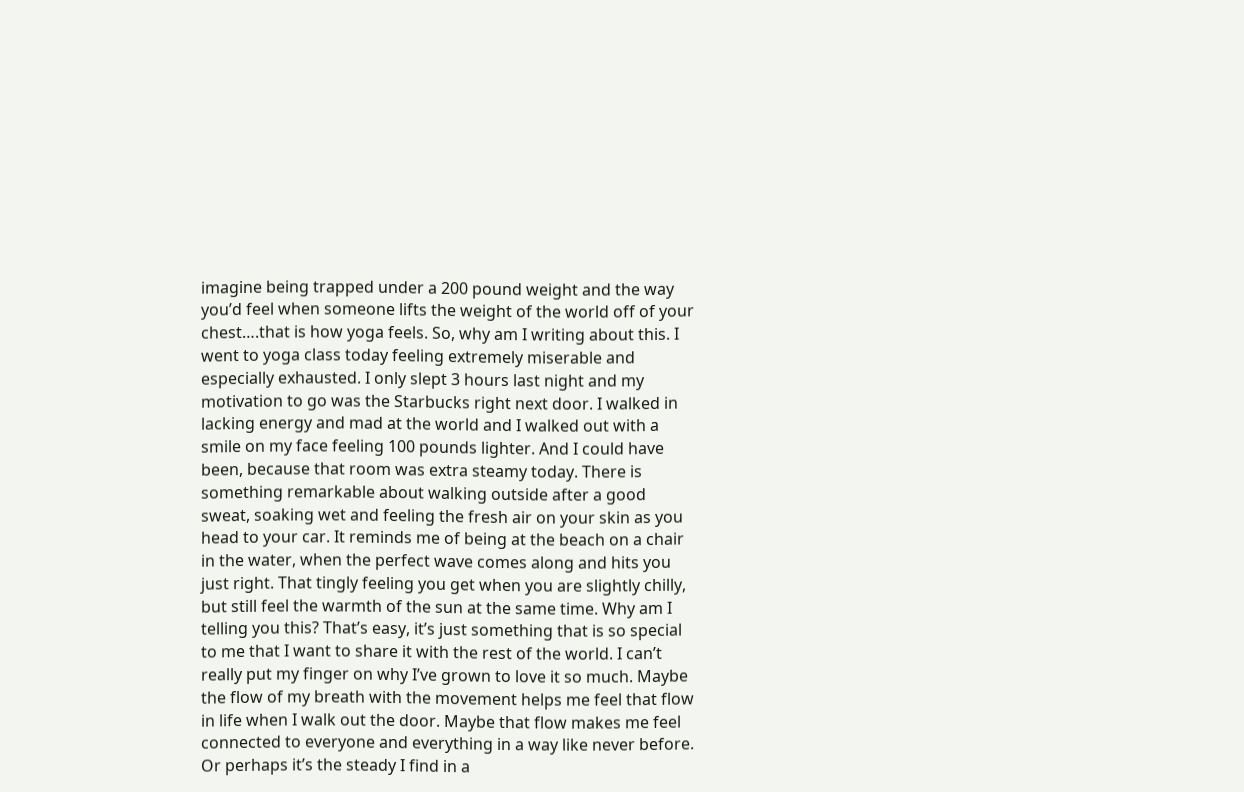imagine being trapped under a 200 pound weight and the way you’d feel when someone lifts the weight of the world off of your chest….that is how yoga feels. So, why am I writing about this. I went to yoga class today feeling extremely miserable and especially exhausted. I only slept 3 hours last night and my motivation to go was the Starbucks right next door. I walked in lacking energy and mad at the world and I walked out with a smile on my face feeling 100 pounds lighter. And I could have been, because that room was extra steamy today. There is something remarkable about walking outside after a good sweat, soaking wet and feeling the fresh air on your skin as you head to your car. It reminds me of being at the beach on a chair in the water, when the perfect wave comes along and hits you just right. That tingly feeling you get when you are slightly chilly, but still feel the warmth of the sun at the same time. Why am I telling you this? That’s easy, it’s just something that is so special to me that I want to share it with the rest of the world. I can’t really put my finger on why I’ve grown to love it so much. Maybe the flow of my breath with the movement helps me feel that flow in life when I walk out the door. Maybe that flow makes me feel connected to everyone and everything in a way like never before. Or perhaps it’s the steady I find in a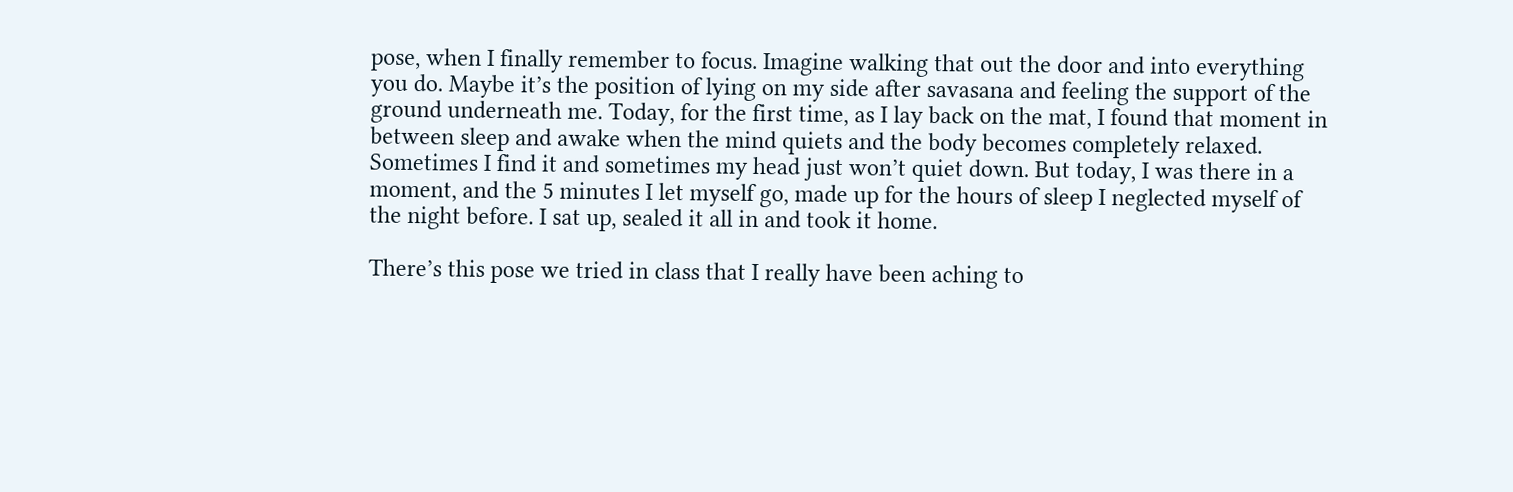pose, when I finally remember to focus. Imagine walking that out the door and into everything you do. Maybe it’s the position of lying on my side after savasana and feeling the support of the ground underneath me. Today, for the first time, as I lay back on the mat, I found that moment in between sleep and awake when the mind quiets and the body becomes completely relaxed. Sometimes I find it and sometimes my head just won’t quiet down. But today, I was there in a moment, and the 5 minutes I let myself go, made up for the hours of sleep I neglected myself of the night before. I sat up, sealed it all in and took it home.

There’s this pose we tried in class that I really have been aching to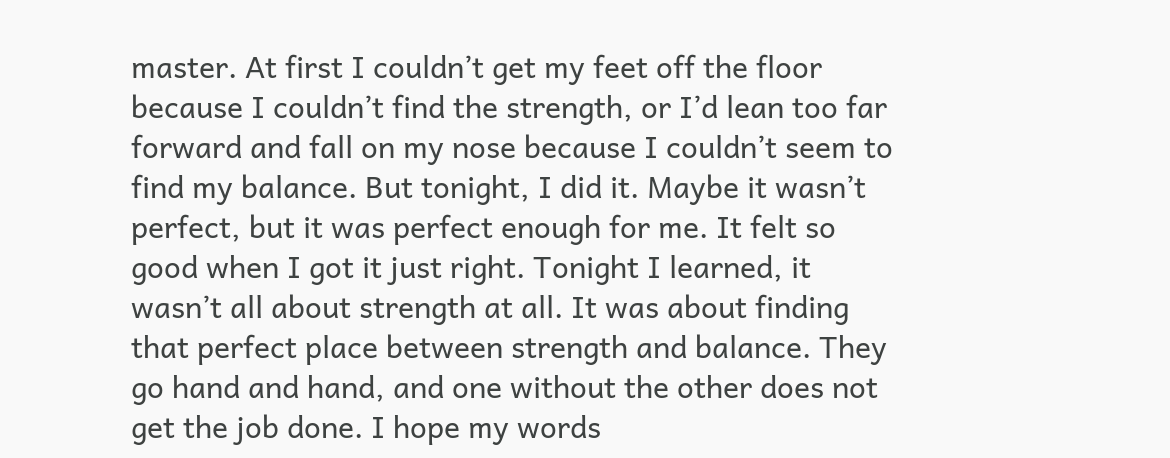master. At first I couldn’t get my feet off the floor because I couldn’t find the strength, or I’d lean too far forward and fall on my nose because I couldn’t seem to find my balance. But tonight, I did it. Maybe it wasn’t perfect, but it was perfect enough for me. It felt so good when I got it just right. Tonight I learned, it wasn’t all about strength at all. It was about finding that perfect place between strength and balance. They go hand and hand, and one without the other does not get the job done. I hope my words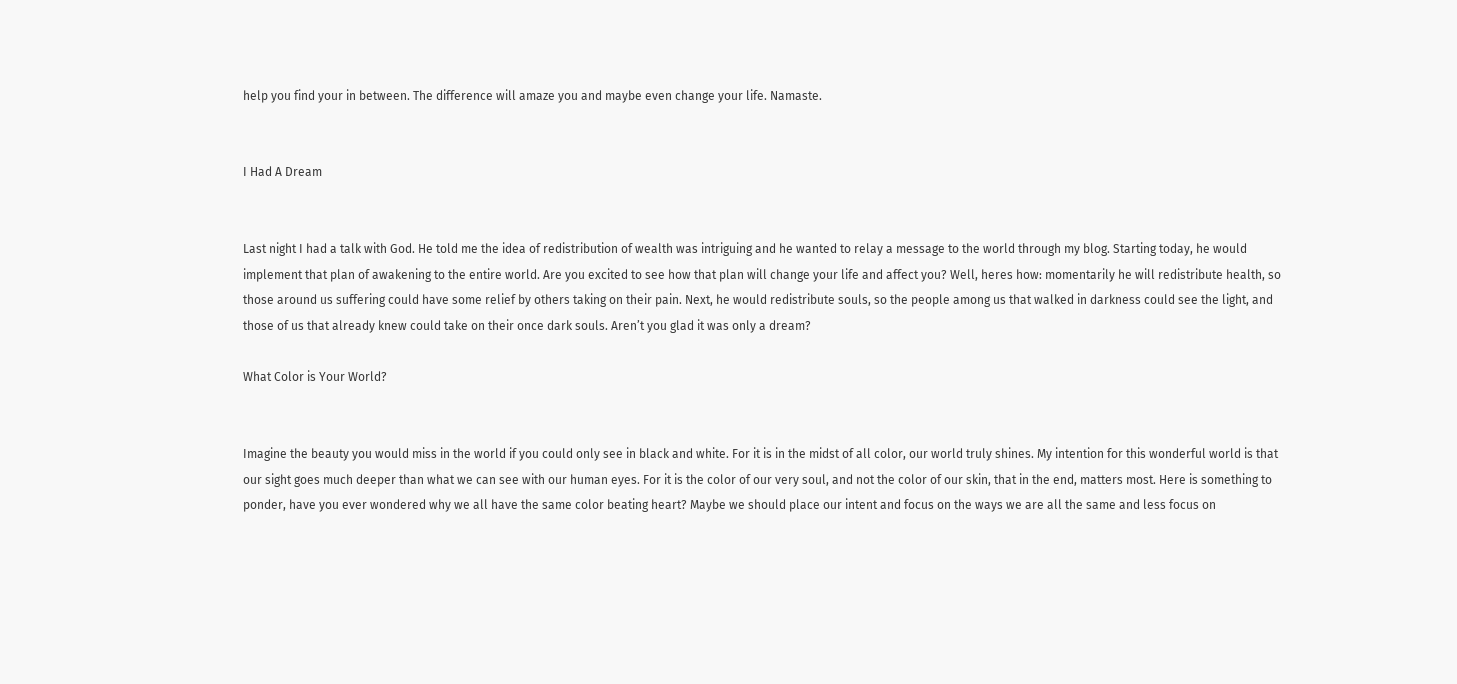help you find your in between. The difference will amaze you and maybe even change your life. Namaste.


I Had A Dream


Last night I had a talk with God. He told me the idea of redistribution of wealth was intriguing and he wanted to relay a message to the world through my blog. Starting today, he would implement that plan of awakening to the entire world. Are you excited to see how that plan will change your life and affect you? Well, heres how: momentarily he will redistribute health, so those around us suffering could have some relief by others taking on their pain. Next, he would redistribute souls, so the people among us that walked in darkness could see the light, and those of us that already knew could take on their once dark souls. Aren’t you glad it was only a dream?

What Color is Your World?


Imagine the beauty you would miss in the world if you could only see in black and white. For it is in the midst of all color, our world truly shines. My intention for this wonderful world is that our sight goes much deeper than what we can see with our human eyes. For it is the color of our very soul, and not the color of our skin, that in the end, matters most. Here is something to ponder, have you ever wondered why we all have the same color beating heart? Maybe we should place our intent and focus on the ways we are all the same and less focus on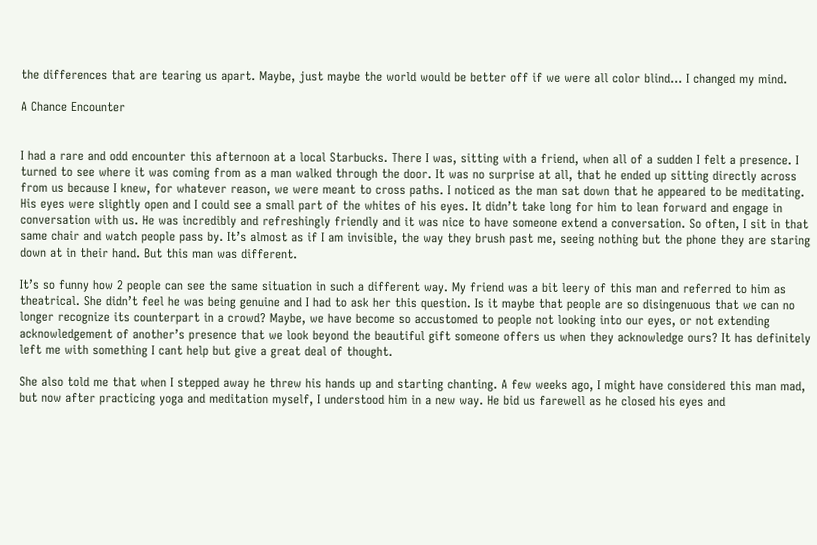the differences that are tearing us apart. Maybe, just maybe the world would be better off if we were all color blind… I changed my mind.

A Chance Encounter


I had a rare and odd encounter this afternoon at a local Starbucks. There I was, sitting with a friend, when all of a sudden I felt a presence. I turned to see where it was coming from as a man walked through the door. It was no surprise at all, that he ended up sitting directly across from us because I knew, for whatever reason, we were meant to cross paths. I noticed as the man sat down that he appeared to be meditating. His eyes were slightly open and I could see a small part of the whites of his eyes. It didn’t take long for him to lean forward and engage in conversation with us. He was incredibly and refreshingly friendly and it was nice to have someone extend a conversation. So often, I sit in that same chair and watch people pass by. It’s almost as if I am invisible, the way they brush past me, seeing nothing but the phone they are staring down at in their hand. But this man was different.

It’s so funny how 2 people can see the same situation in such a different way. My friend was a bit leery of this man and referred to him as theatrical. She didn’t feel he was being genuine and I had to ask her this question. Is it maybe that people are so disingenuous that we can no longer recognize its counterpart in a crowd? Maybe, we have become so accustomed to people not looking into our eyes, or not extending acknowledgement of another’s presence that we look beyond the beautiful gift someone offers us when they acknowledge ours? It has definitely left me with something I cant help but give a great deal of thought.

She also told me that when I stepped away he threw his hands up and starting chanting. A few weeks ago, I might have considered this man mad, but now after practicing yoga and meditation myself, I understood him in a new way. He bid us farewell as he closed his eyes and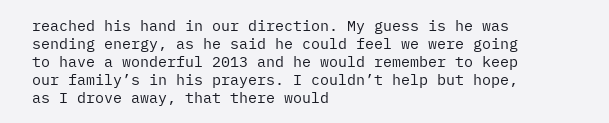reached his hand in our direction. My guess is he was sending energy, as he said he could feel we were going to have a wonderful 2013 and he would remember to keep our family’s in his prayers. I couldn’t help but hope, as I drove away, that there would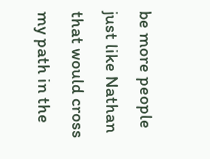be more people just like Nathan that would cross my path in the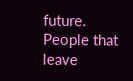future. People that leave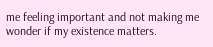me feeling important and not making me wonder if my existence matters.